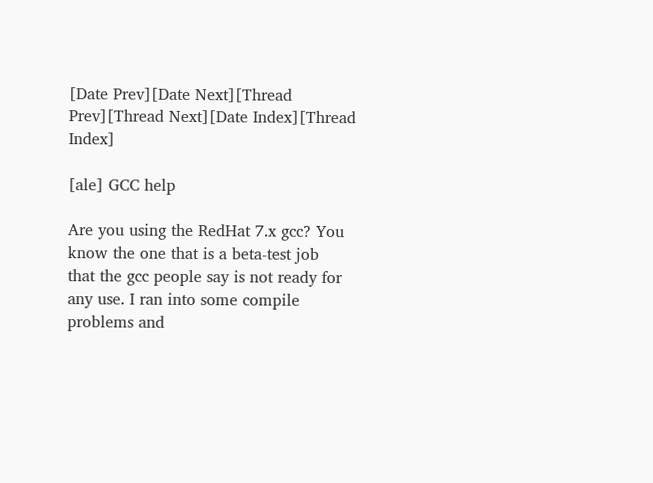[Date Prev][Date Next][Thread Prev][Thread Next][Date Index][Thread Index]

[ale] GCC help

Are you using the RedHat 7.x gcc? You know the one that is a beta-test job
that the gcc people say is not ready for any use. I ran into some compile
problems and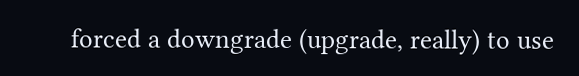forced a downgrade (upgrade, really) to use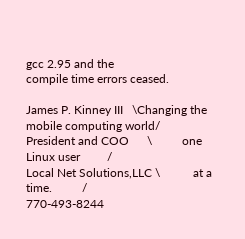gcc 2.95 and the
compile time errors ceased.

James P. Kinney III   \Changing the mobile computing world/
President and COO      \          one Linux user         /
Local Net Solutions,LLC \           at a time.          /
770-493-8244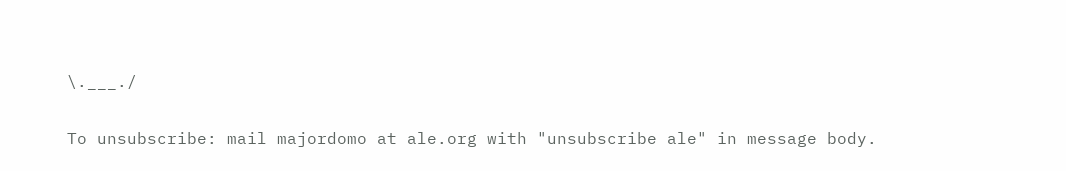\.___./

To unsubscribe: mail majordomo at ale.org with "unsubscribe ale" in message body.